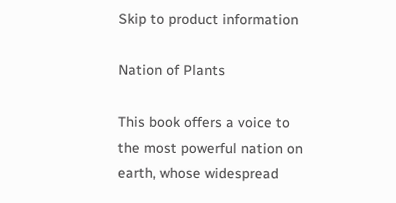Skip to product information

Nation of Plants

This book offers a voice to the most powerful nation on earth, whose widespread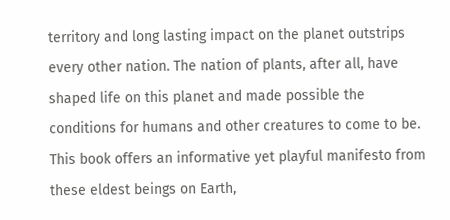territory and long lasting impact on the planet outstrips every other nation. The nation of plants, after all, have shaped life on this planet and made possible the conditions for humans and other creatures to come to be. This book offers an informative yet playful manifesto from these eldest beings on Earth,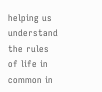helping us understand the rules of life in common in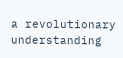a revolutionary understanding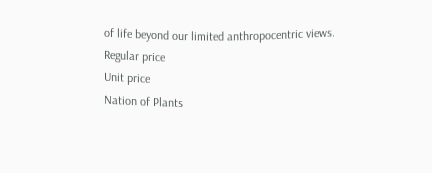of life beyond our limited anthropocentric views.
Regular price
Unit price
Nation of Plants